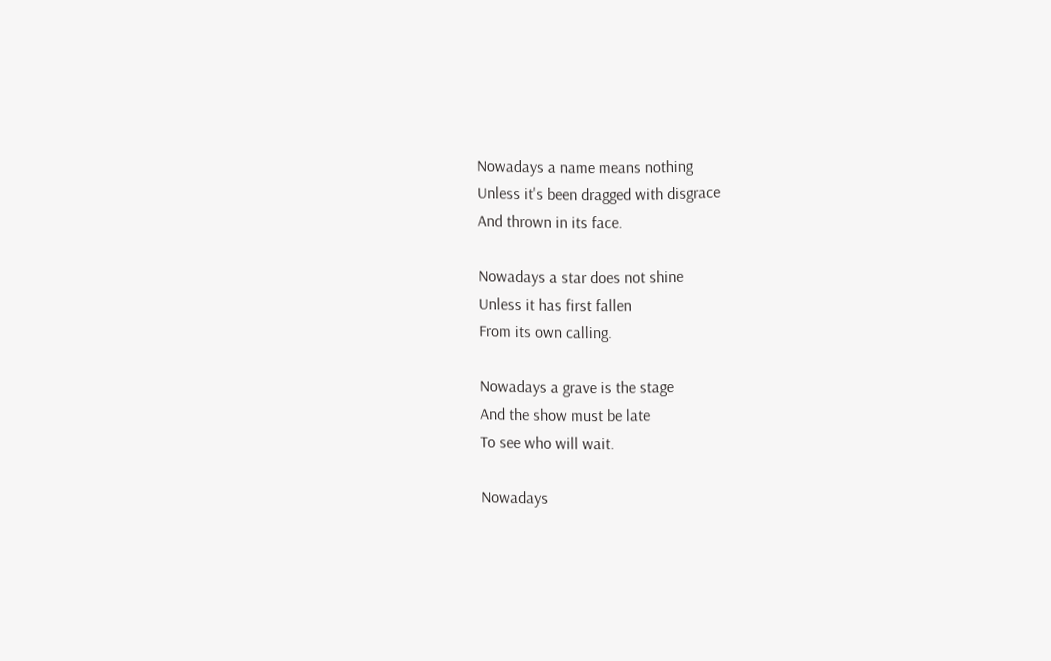Nowadays a name means nothing
Unless it's been dragged with disgrace
And thrown in its face.

Nowadays a star does not shine
Unless it has first fallen
From its own calling.

Nowadays a grave is the stage
And the show must be late
To see who will wait.

Nowadays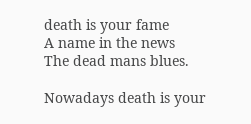death is your fame
A name in the news
The dead mans blues.

Nowadays death is your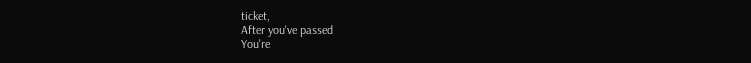ticket,
After you've passed
You're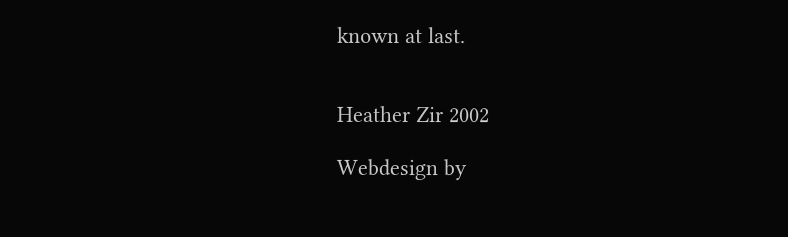known at last.


Heather Zir 2002

Webdesign by